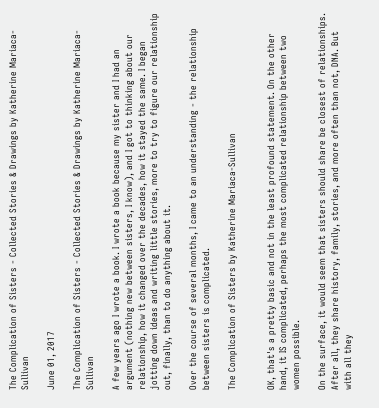The Complication of Sisters - Collected Stories & Drawings by Katherine Mariaca-Sullivan

June 01, 2017

The Complication of Sisters - Collected Stories & Drawings by Katherine Mariaca-Sullivan

A few years ago I wrote a book. I wrote a book because my sister and I had an argument (nothing new between sisters, I know), and I got to thinking about our relationship, how it changed over the decades, how it stayed the same. I began jotting down ideas and writing little stories, more to try to figure our relationship out, finally, than to do anything about it.

Over the course of several months, I came to an understanding - the relationship between sisters is complicated.

The Complication of Sisters by Katherine Mariaca-Sullivan


OK, that's a pretty basic and not in the least profound statement. On the other hand, it IS complicated, perhaps the most complicated relationship between two women possible.

On the surface, it would seem that sisters should share be closest of relationships. After all, they share history, family, stories, and more often than not, DNA. But with all they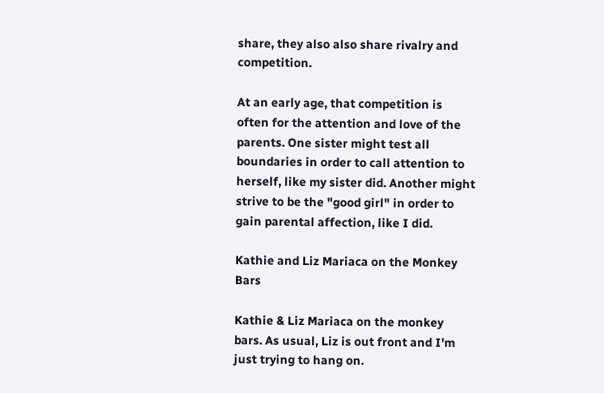share, they also also share rivalry and competition.

At an early age, that competition is often for the attention and love of the parents. One sister might test all boundaries in order to call attention to herself, like my sister did. Another might strive to be the "good girl" in order to gain parental affection, like I did.

Kathie and Liz Mariaca on the Monkey Bars

Kathie & Liz Mariaca on the monkey bars. As usual, Liz is out front and I'm just trying to hang on.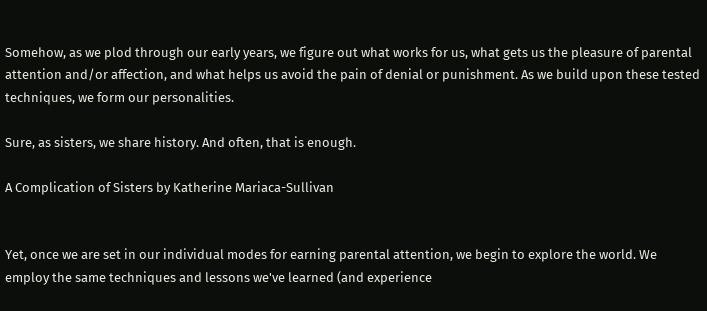Somehow, as we plod through our early years, we figure out what works for us, what gets us the pleasure of parental attention and/or affection, and what helps us avoid the pain of denial or punishment. As we build upon these tested techniques, we form our personalities.

Sure, as sisters, we share history. And often, that is enough.

A Complication of Sisters by Katherine Mariaca-Sullivan


Yet, once we are set in our individual modes for earning parental attention, we begin to explore the world. We employ the same techniques and lessons we've learned (and experience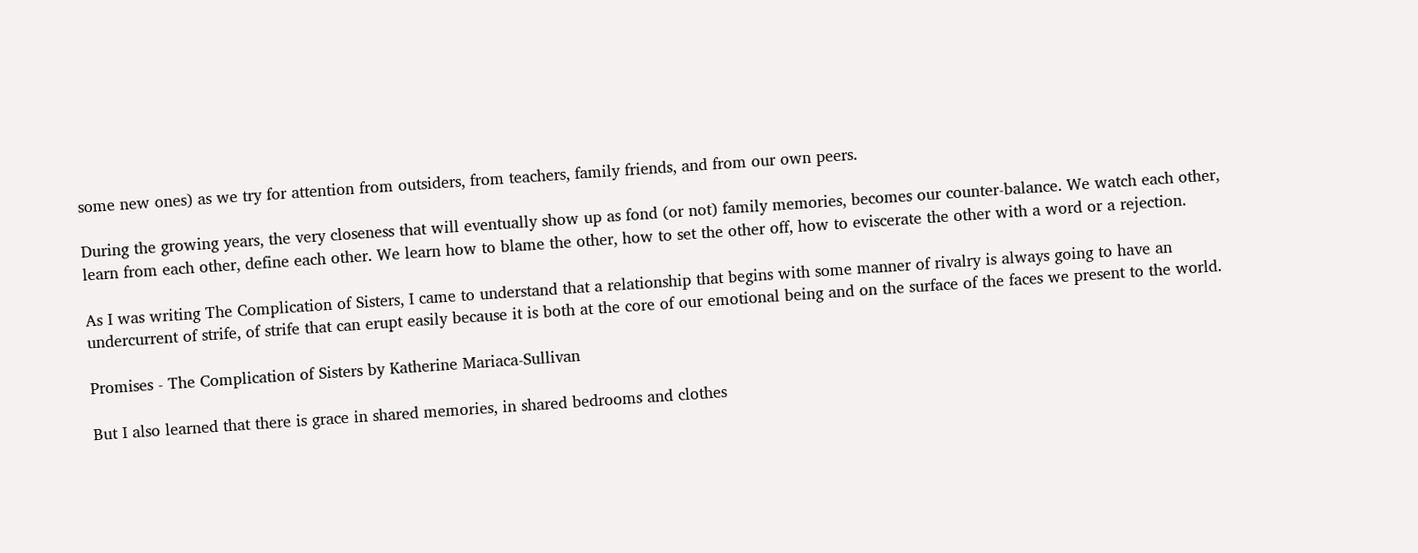some new ones) as we try for attention from outsiders, from teachers, family friends, and from our own peers.

During the growing years, the very closeness that will eventually show up as fond (or not) family memories, becomes our counter-balance. We watch each other, learn from each other, define each other. We learn how to blame the other, how to set the other off, how to eviscerate the other with a word or a rejection.

As I was writing The Complication of Sisters, I came to understand that a relationship that begins with some manner of rivalry is always going to have an undercurrent of strife, of strife that can erupt easily because it is both at the core of our emotional being and on the surface of the faces we present to the world.

Promises - The Complication of Sisters by Katherine Mariaca-Sullivan

But I also learned that there is grace in shared memories, in shared bedrooms and clothes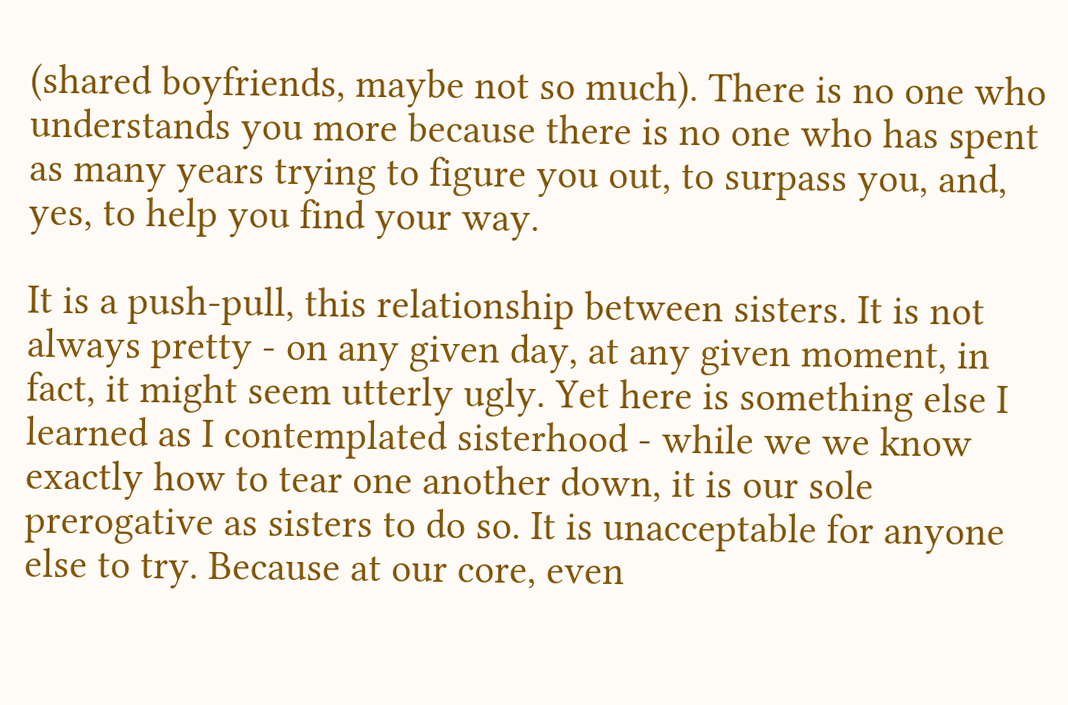(shared boyfriends, maybe not so much). There is no one who understands you more because there is no one who has spent as many years trying to figure you out, to surpass you, and, yes, to help you find your way.

It is a push-pull, this relationship between sisters. It is not always pretty - on any given day, at any given moment, in fact, it might seem utterly ugly. Yet here is something else I learned as I contemplated sisterhood - while we we know exactly how to tear one another down, it is our sole prerogative as sisters to do so. It is unacceptable for anyone else to try. Because at our core, even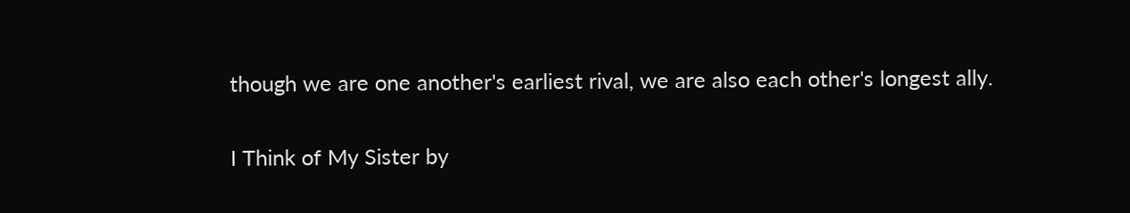though we are one another's earliest rival, we are also each other's longest ally.

I Think of My Sister by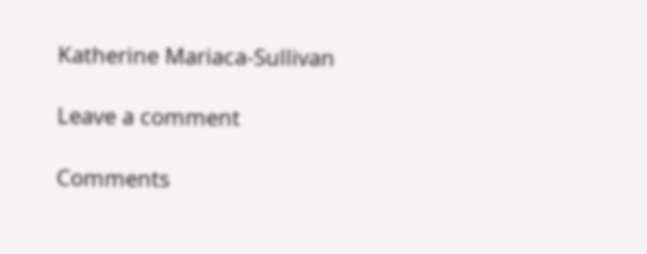Katherine Mariaca-Sullivan

Leave a comment

Comments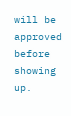will be approved before showing up.